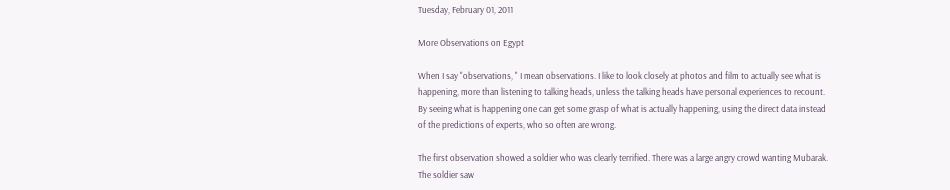Tuesday, February 01, 2011

More Observations on Egypt

When I say "observations, " I mean observations. I like to look closely at photos and film to actually see what is happening, more than listening to talking heads, unless the talking heads have personal experiences to recount. By seeing what is happening one can get some grasp of what is actually happening, using the direct data instead of the predictions of experts, who so often are wrong.

The first observation showed a soldier who was clearly terrified. There was a large angry crowd wanting Mubarak. The soldier saw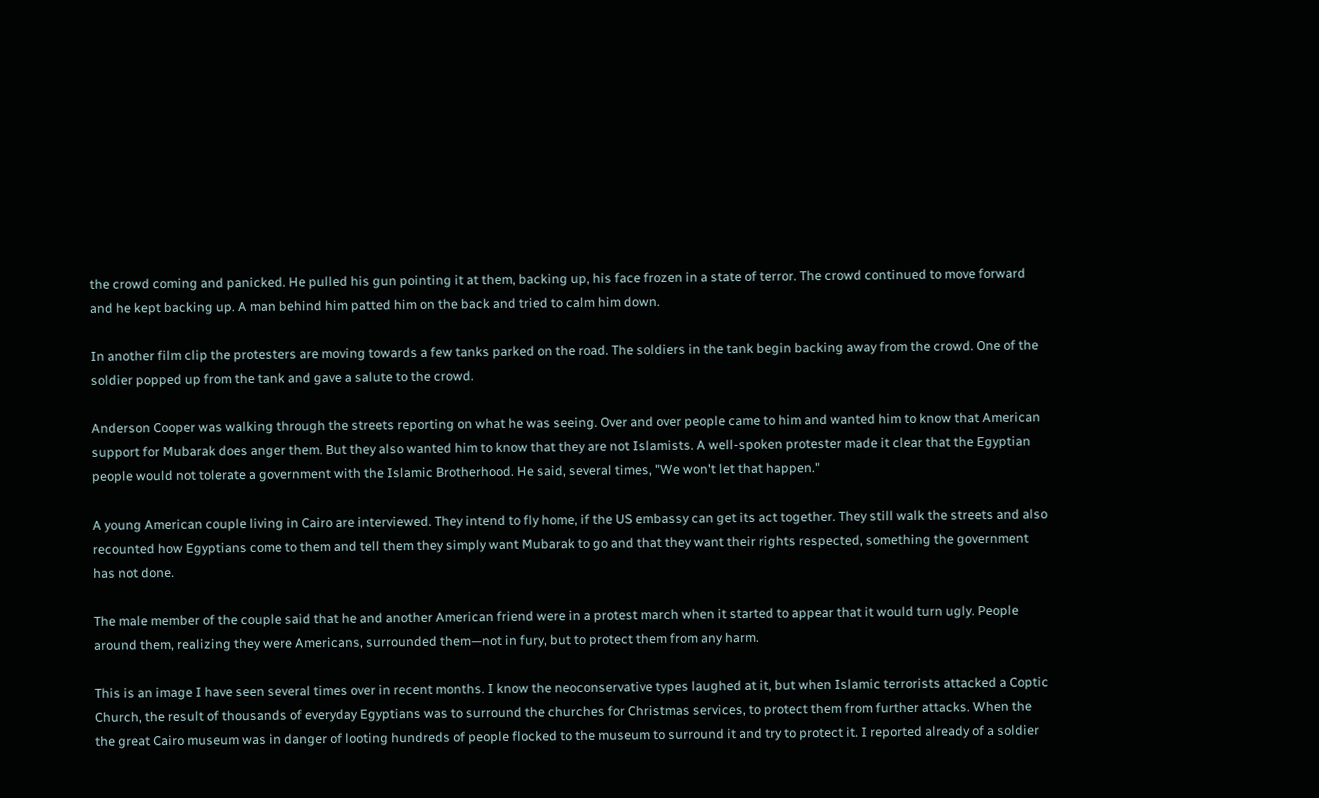the crowd coming and panicked. He pulled his gun pointing it at them, backing up, his face frozen in a state of terror. The crowd continued to move forward and he kept backing up. A man behind him patted him on the back and tried to calm him down.

In another film clip the protesters are moving towards a few tanks parked on the road. The soldiers in the tank begin backing away from the crowd. One of the soldier popped up from the tank and gave a salute to the crowd.

Anderson Cooper was walking through the streets reporting on what he was seeing. Over and over people came to him and wanted him to know that American support for Mubarak does anger them. But they also wanted him to know that they are not Islamists. A well-spoken protester made it clear that the Egyptian people would not tolerate a government with the Islamic Brotherhood. He said, several times, "We won't let that happen."

A young American couple living in Cairo are interviewed. They intend to fly home, if the US embassy can get its act together. They still walk the streets and also recounted how Egyptians come to them and tell them they simply want Mubarak to go and that they want their rights respected, something the government has not done.

The male member of the couple said that he and another American friend were in a protest march when it started to appear that it would turn ugly. People around them, realizing they were Americans, surrounded them—not in fury, but to protect them from any harm.

This is an image I have seen several times over in recent months. I know the neoconservative types laughed at it, but when Islamic terrorists attacked a Coptic Church, the result of thousands of everyday Egyptians was to surround the churches for Christmas services, to protect them from further attacks. When the the great Cairo museum was in danger of looting hundreds of people flocked to the museum to surround it and try to protect it. I reported already of a soldier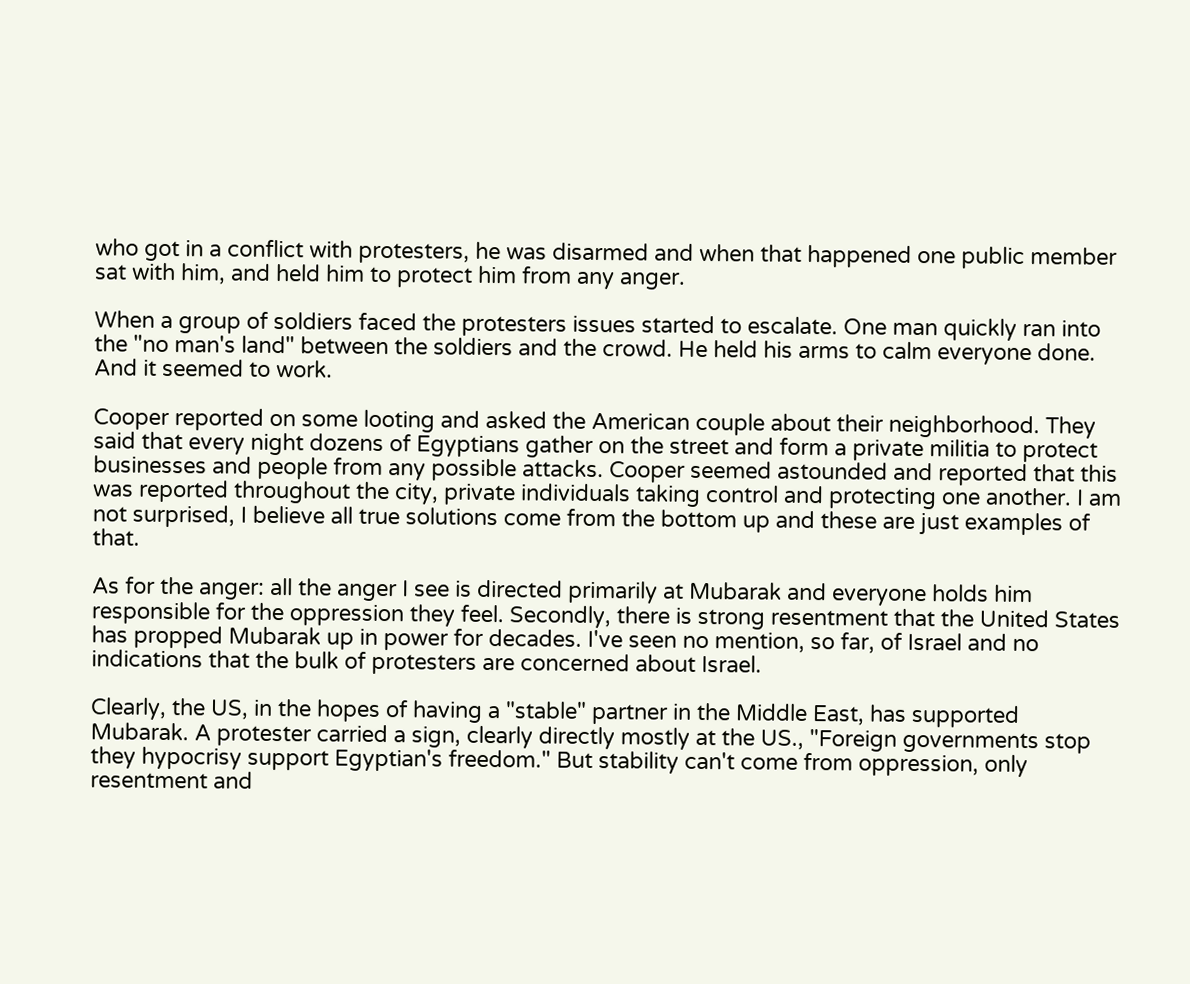who got in a conflict with protesters, he was disarmed and when that happened one public member sat with him, and held him to protect him from any anger.

When a group of soldiers faced the protesters issues started to escalate. One man quickly ran into the "no man's land" between the soldiers and the crowd. He held his arms to calm everyone done. And it seemed to work.

Cooper reported on some looting and asked the American couple about their neighborhood. They said that every night dozens of Egyptians gather on the street and form a private militia to protect businesses and people from any possible attacks. Cooper seemed astounded and reported that this was reported throughout the city, private individuals taking control and protecting one another. I am not surprised, I believe all true solutions come from the bottom up and these are just examples of that.

As for the anger: all the anger I see is directed primarily at Mubarak and everyone holds him responsible for the oppression they feel. Secondly, there is strong resentment that the United States has propped Mubarak up in power for decades. I've seen no mention, so far, of Israel and no indications that the bulk of protesters are concerned about Israel.

Clearly, the US, in the hopes of having a "stable" partner in the Middle East, has supported Mubarak. A protester carried a sign, clearly directly mostly at the US., "Foreign governments stop they hypocrisy support Egyptian's freedom." But stability can't come from oppression, only resentment and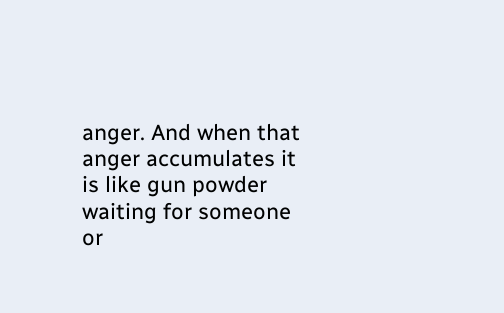anger. And when that anger accumulates it is like gun powder waiting for someone or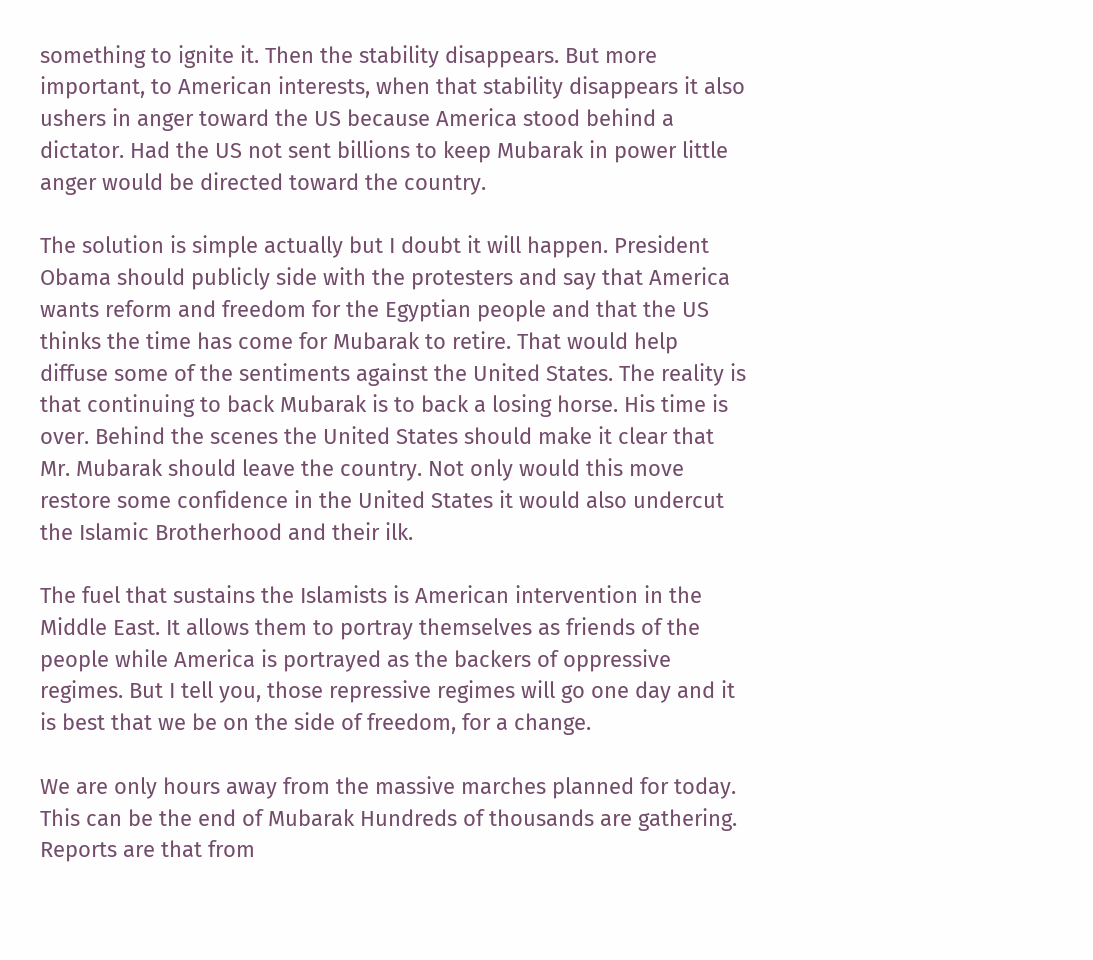something to ignite it. Then the stability disappears. But more important, to American interests, when that stability disappears it also ushers in anger toward the US because America stood behind a dictator. Had the US not sent billions to keep Mubarak in power little anger would be directed toward the country.

The solution is simple actually but I doubt it will happen. President Obama should publicly side with the protesters and say that America wants reform and freedom for the Egyptian people and that the US thinks the time has come for Mubarak to retire. That would help diffuse some of the sentiments against the United States. The reality is that continuing to back Mubarak is to back a losing horse. His time is over. Behind the scenes the United States should make it clear that Mr. Mubarak should leave the country. Not only would this move restore some confidence in the United States it would also undercut the Islamic Brotherhood and their ilk.

The fuel that sustains the Islamists is American intervention in the Middle East. It allows them to portray themselves as friends of the people while America is portrayed as the backers of oppressive regimes. But I tell you, those repressive regimes will go one day and it is best that we be on the side of freedom, for a change.

We are only hours away from the massive marches planned for today. This can be the end of Mubarak Hundreds of thousands are gathering. Reports are that from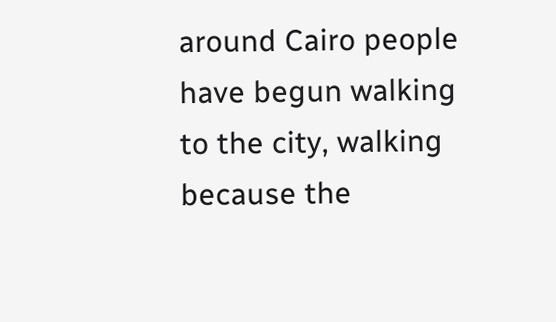around Cairo people have begun walking to the city, walking because the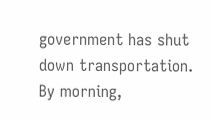government has shut down transportation. By morning,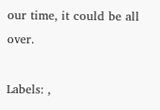our time, it could be all over.

Labels: ,